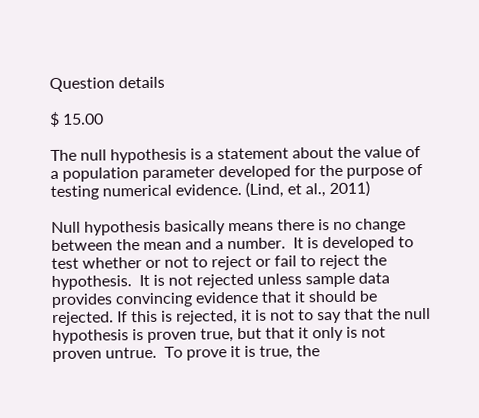Question details

$ 15.00

The null hypothesis is a statement about the value of a population parameter developed for the purpose of testing numerical evidence. (Lind, et al., 2011)

Null hypothesis basically means there is no change between the mean and a number.  It is developed to test whether or not to reject or fail to reject the hypothesis.  It is not rejected unless sample data provides convincing evidence that it should be rejected. If this is rejected, it is not to say that the null hypothesis is proven true, but that it only is not proven untrue.  To prove it is true, the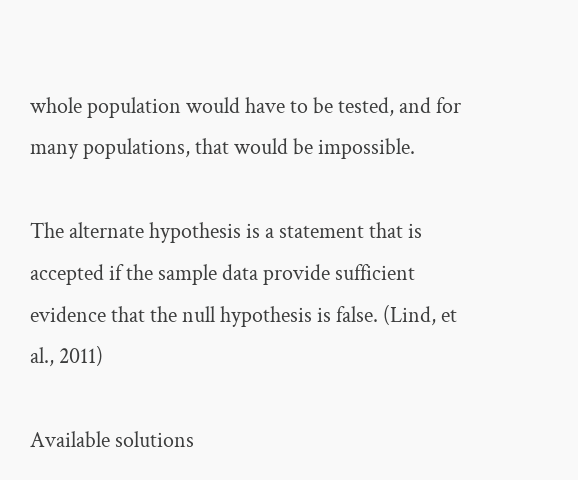whole population would have to be tested, and for many populations, that would be impossible.

The alternate hypothesis is a statement that is accepted if the sample data provide sufficient evidence that the null hypothesis is false. (Lind, et al., 2011)

Available solutions